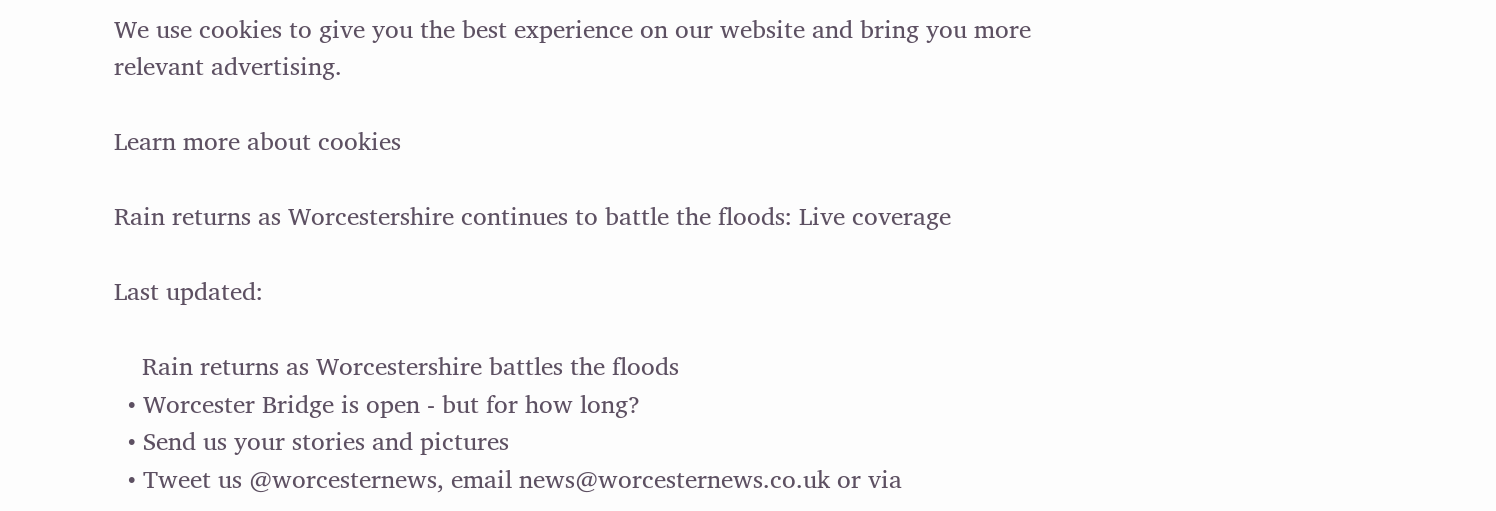We use cookies to give you the best experience on our website and bring you more relevant advertising.

Learn more about cookies

Rain returns as Worcestershire continues to battle the floods: Live coverage

Last updated:

    Rain returns as Worcestershire battles the floods
  • Worcester Bridge is open - but for how long?
  • Send us your stories and pictures
  • Tweet us @worcesternews, email news@worcesternews.co.uk or via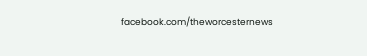facebook.com/theworcesternews